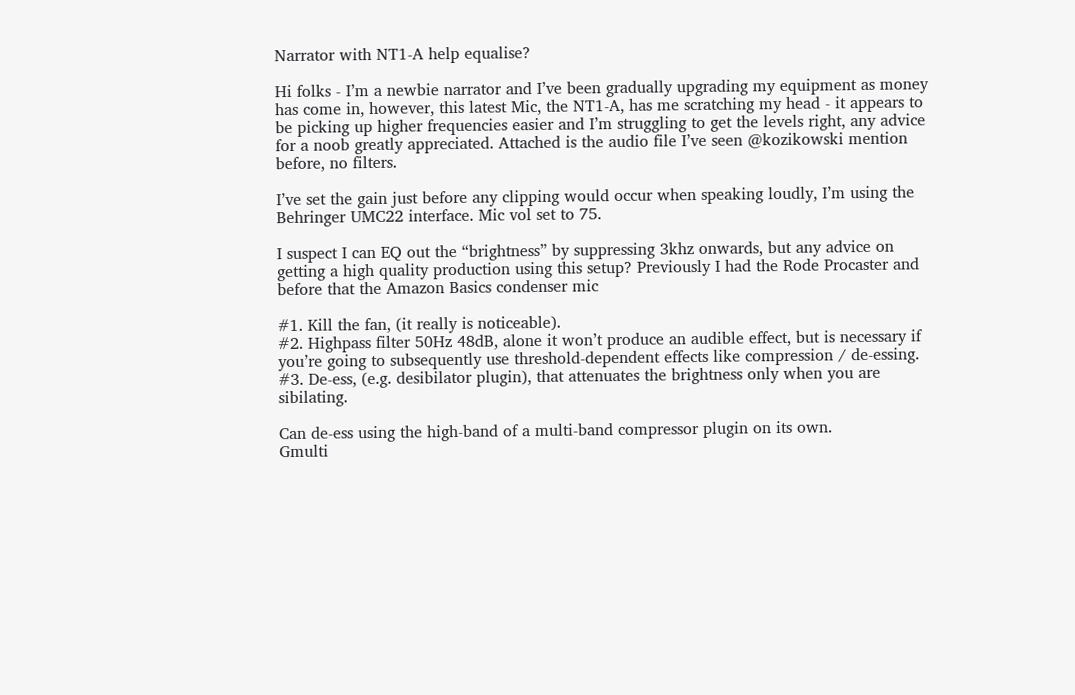Narrator with NT1-A help equalise?

Hi folks - I’m a newbie narrator and I’ve been gradually upgrading my equipment as money has come in, however, this latest Mic, the NT1-A, has me scratching my head - it appears to be picking up higher frequencies easier and I’m struggling to get the levels right, any advice for a noob greatly appreciated. Attached is the audio file I’ve seen @kozikowski mention before, no filters.

I’ve set the gain just before any clipping would occur when speaking loudly, I’m using the Behringer UMC22 interface. Mic vol set to 75.

I suspect I can EQ out the “brightness” by suppressing 3khz onwards, but any advice on getting a high quality production using this setup? Previously I had the Rode Procaster and before that the Amazon Basics condenser mic

#1. Kill the fan, (it really is noticeable).
#2. Highpass filter 50Hz 48dB, alone it won’t produce an audible effect, but is necessary if you’re going to subsequently use threshold-dependent effects like compression / de-essing.
#3. De-ess, (e.g. desibilator plugin), that attenuates the brightness only when you are sibilating.

Can de-ess using the high-band of a multi-band compressor plugin on its own.
Gmulti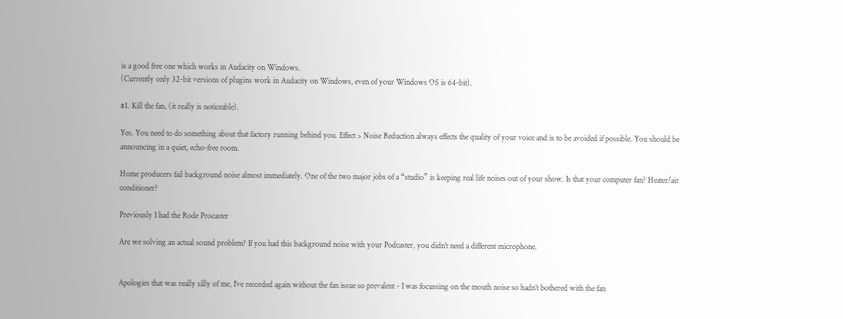is a good free one which works in Audacity on Windows.
(Currently only 32-bit versions of plugins work in Audacity on Windows, even of your Windows OS is 64-bit).

#1. Kill the fan, (it really is noticeable).

Yes. You need to do something about that factory running behind you. Effect > Noise Reduction always effects the quality of your voice and is to be avoided if possible. You should be announcing in a quiet, echo-free room.

Home producers fail background noise almost immediately. One of the two major jobs of a “studio” is keeping real life noises out of your show. Is that your computer fan? Heater/air conditioner?

Previously I had the Rode Procaster

Are we solving an actual sound problem? If you had this background noise with your Podcaster, you didn’t need a different microphone.


Apologies that was really silly of me, I’ve recorded again without the fan issue so prevalent - I was focussing on the mouth noise so hadn’t bothered with the fan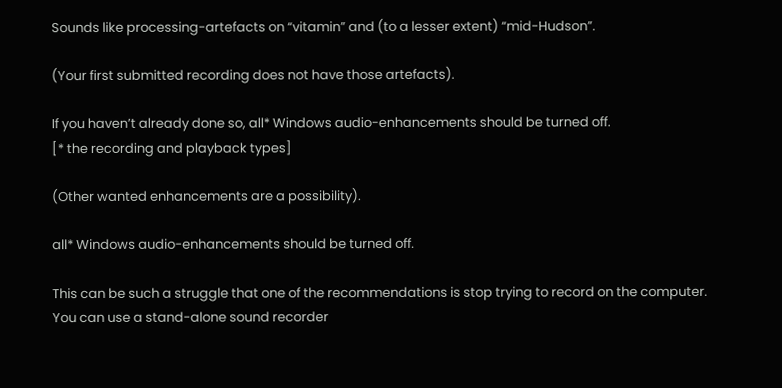Sounds like processing-artefacts on “vitamin” and (to a lesser extent) “mid-Hudson”.

(Your first submitted recording does not have those artefacts).

If you haven’t already done so, all* Windows audio-enhancements should be turned off.
[* the recording and playback types]

(Other wanted enhancements are a possibility).

all* Windows audio-enhancements should be turned off.

This can be such a struggle that one of the recommendations is stop trying to record on the computer. You can use a stand-alone sound recorder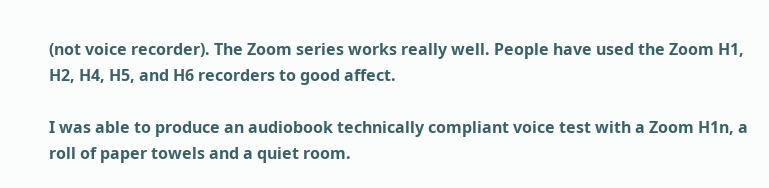(not voice recorder). The Zoom series works really well. People have used the Zoom H1, H2, H4, H5, and H6 recorders to good affect.

I was able to produce an audiobook technically compliant voice test with a Zoom H1n, a roll of paper towels and a quiet room.